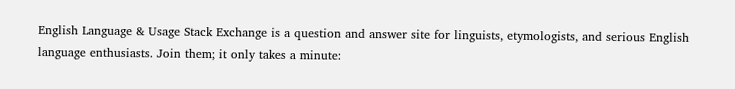English Language & Usage Stack Exchange is a question and answer site for linguists, etymologists, and serious English language enthusiasts. Join them; it only takes a minute: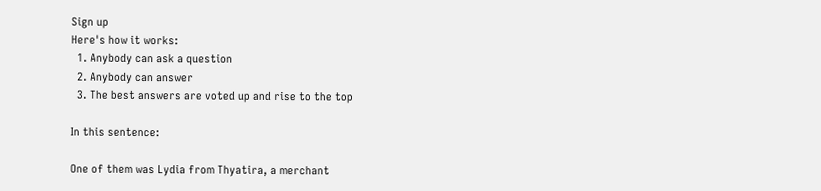Sign up
Here's how it works:
  1. Anybody can ask a question
  2. Anybody can answer
  3. The best answers are voted up and rise to the top

In this sentence:

One of them was Lydia from Thyatira, a merchant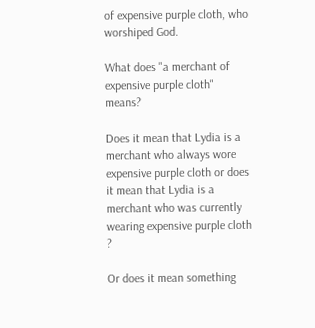of expensive purple cloth, who worshiped God.

What does "a merchant of expensive purple cloth" means?

Does it mean that Lydia is a merchant who always wore expensive purple cloth or does it mean that Lydia is a merchant who was currently wearing expensive purple cloth ?

Or does it mean something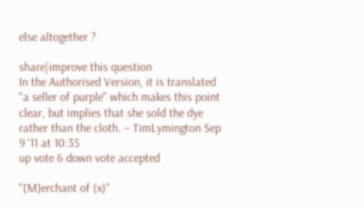else altogether ?

share|improve this question
In the Authorised Version, it is translated "a seller of purple" which makes this point clear, but implies that she sold the dye rather than the cloth. – TimLymington Sep 9 '11 at 10:35
up vote 6 down vote accepted

"[M]erchant of (x)"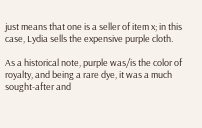just means that one is a seller of item x; in this case, Lydia sells the expensive purple cloth.

As a historical note, purple was/is the color of royalty, and being a rare dye, it was a much sought-after and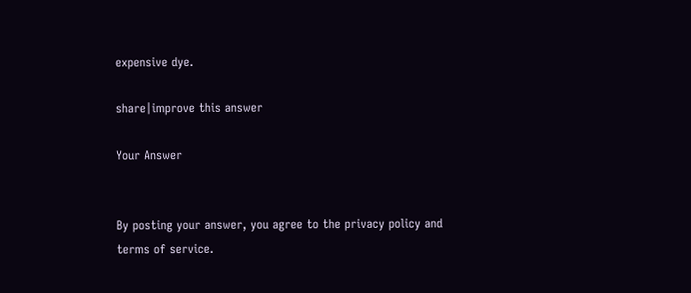expensive dye.

share|improve this answer

Your Answer


By posting your answer, you agree to the privacy policy and terms of service.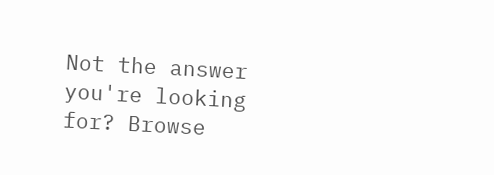Not the answer you're looking for? Browse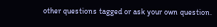other questions tagged or ask your own question.